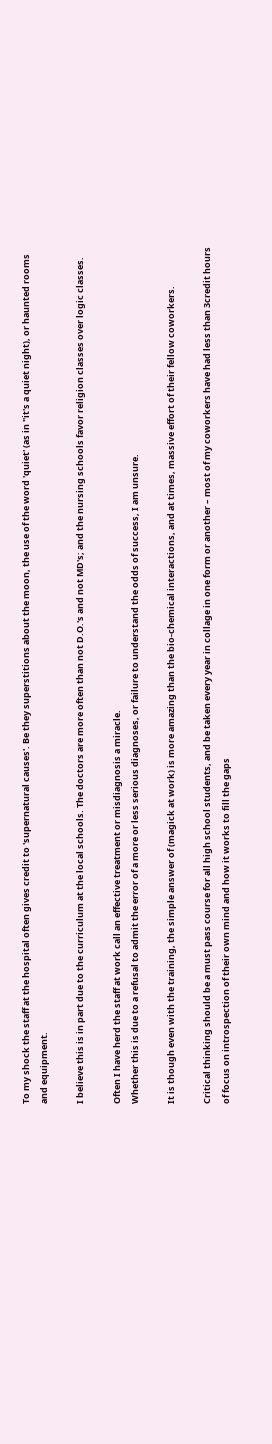To my shock the staff at the hospital often gives credit to 'supernatural causes'. Be they superstitions about the moon, the use of the word 'quiet' (as in "it's a quiet night), or haunted rooms and equipment.

I believe this is in part due to the curriculum at the local schools. The doctors are more often than not D.O.'s and not MD's; and the nursing schools favor religion classes over logic classes.

Often I have herd the staff at work call an effective treatment or misdiagnosis a miracle.
Whether this is due to a refusal to admit the error of a more or less serious diagnoses, or failure to understand the odds of success, I am unsure.

It is though even with the training, the simple answer of (magick at work) is more amazing than the bio-chemical interactions, and at times, massive effort of their fellow coworkers.

Critical thinking should be a must pass course for all high school students, and be taken every year in collage in one form or another – most of my coworkers have had less than 3credit hours of focus on introspection of their own mind and how it works to fill the gaps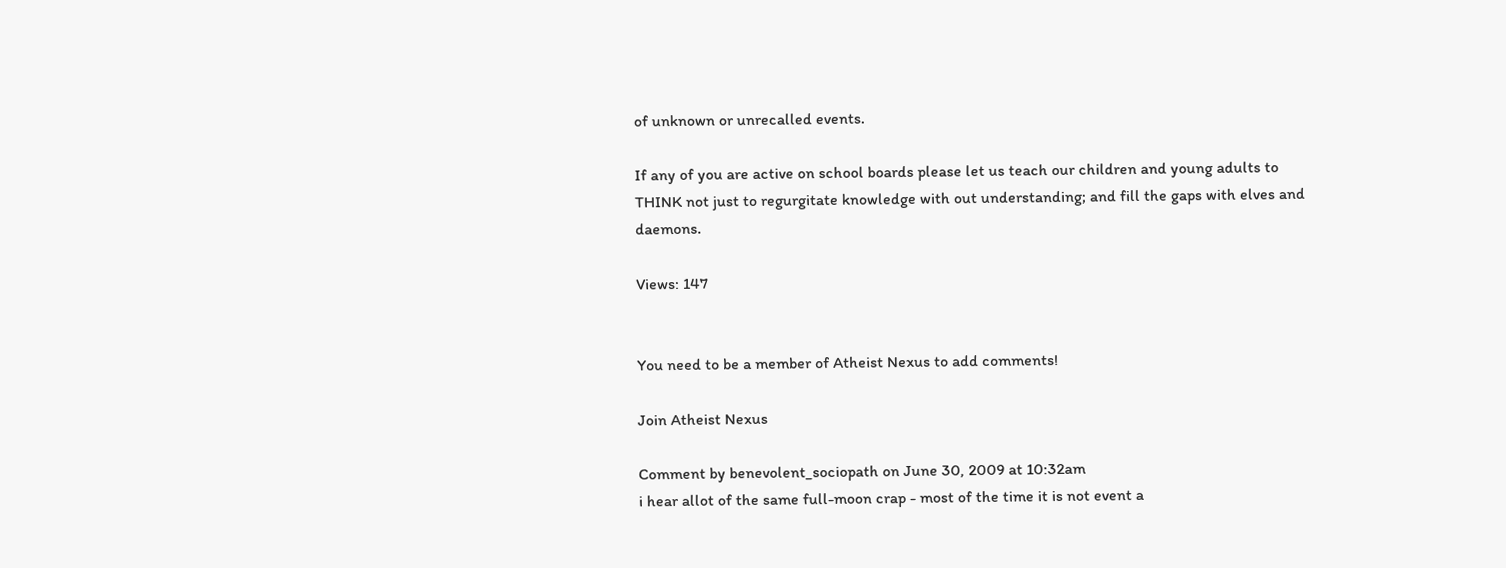of unknown or unrecalled events.

If any of you are active on school boards please let us teach our children and young adults to THINK not just to regurgitate knowledge with out understanding; and fill the gaps with elves and daemons.

Views: 147


You need to be a member of Atheist Nexus to add comments!

Join Atheist Nexus

Comment by benevolent_sociopath on June 30, 2009 at 10:32am
i hear allot of the same full-moon crap - most of the time it is not event a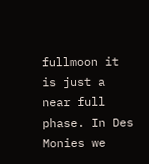fullmoon it is just a near full phase. In Des Monies we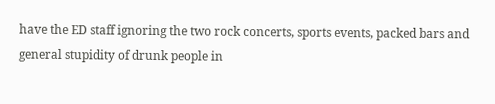have the ED staff ignoring the two rock concerts, sports events, packed bars and general stupidity of drunk people in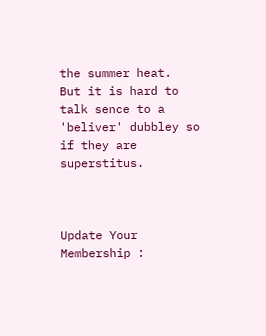the summer heat.
But it is hard to talk sence to a 'beliver' dubbley so if they are superstitus.



Update Your Membership :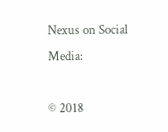Nexus on Social Media:

© 2018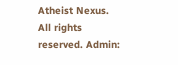Atheist Nexus. All rights reserved. Admin: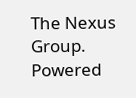The Nexus Group.   Powered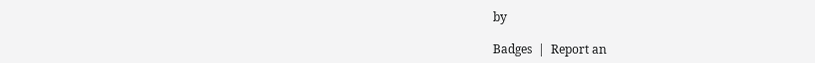by

Badges  |  Report an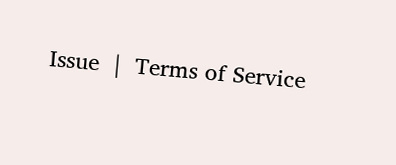Issue  |  Terms of Service